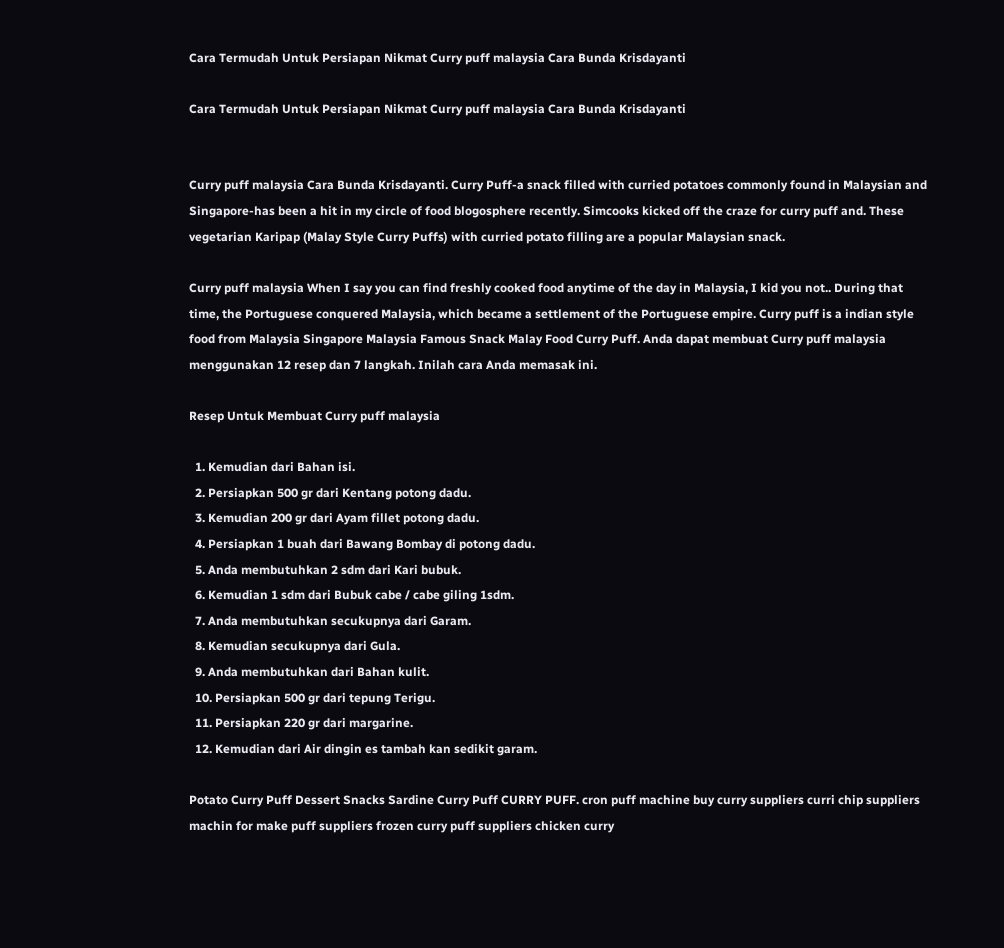Cara Termudah Untuk Persiapan Nikmat Curry puff malaysia Cara Bunda Krisdayanti

Cara Termudah Untuk Persiapan Nikmat Curry puff malaysia Cara Bunda Krisdayanti


Curry puff malaysia Cara Bunda Krisdayanti. Curry Puff-a snack filled with curried potatoes commonly found in Malaysian and Singapore-has been a hit in my circle of food blogosphere recently. Simcooks kicked off the craze for curry puff and. These vegetarian Karipap (Malay Style Curry Puffs) with curried potato filling are a popular Malaysian snack.

Curry puff malaysia When I say you can find freshly cooked food anytime of the day in Malaysia, I kid you not.. During that time, the Portuguese conquered Malaysia, which became a settlement of the Portuguese empire. Curry puff is a indian style food from Malaysia Singapore Malaysia Famous Snack Malay Food Curry Puff. Anda dapat membuat Curry puff malaysia menggunakan 12 resep dan 7 langkah. Inilah cara Anda memasak ini.

Resep Untuk Membuat Curry puff malaysia

  1. Kemudian dari Bahan isi.
  2. Persiapkan 500 gr dari Kentang potong dadu.
  3. Kemudian 200 gr dari Ayam fillet potong dadu.
  4. Persiapkan 1 buah dari Bawang Bombay di potong dadu.
  5. Anda membutuhkan 2 sdm dari Kari bubuk.
  6. Kemudian 1 sdm dari Bubuk cabe / cabe giling 1sdm.
  7. Anda membutuhkan secukupnya dari Garam.
  8. Kemudian secukupnya dari Gula.
  9. Anda membutuhkan dari Bahan kulit.
  10. Persiapkan 500 gr dari tepung Terigu.
  11. Persiapkan 220 gr dari margarine.
  12. Kemudian dari Air dingin es tambah kan sedikit garam.

Potato Curry Puff Dessert Snacks Sardine Curry Puff CURRY PUFF. cron puff machine buy curry suppliers curri chip suppliers machin for make puff suppliers frozen curry puff suppliers chicken curry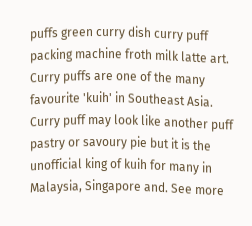puffs green curry dish curry puff packing machine froth milk latte art. Curry puffs are one of the many favourite 'kuih' in Southeast Asia. Curry puff may look like another puff pastry or savoury pie but it is the unofficial king of kuih for many in Malaysia, Singapore and. See more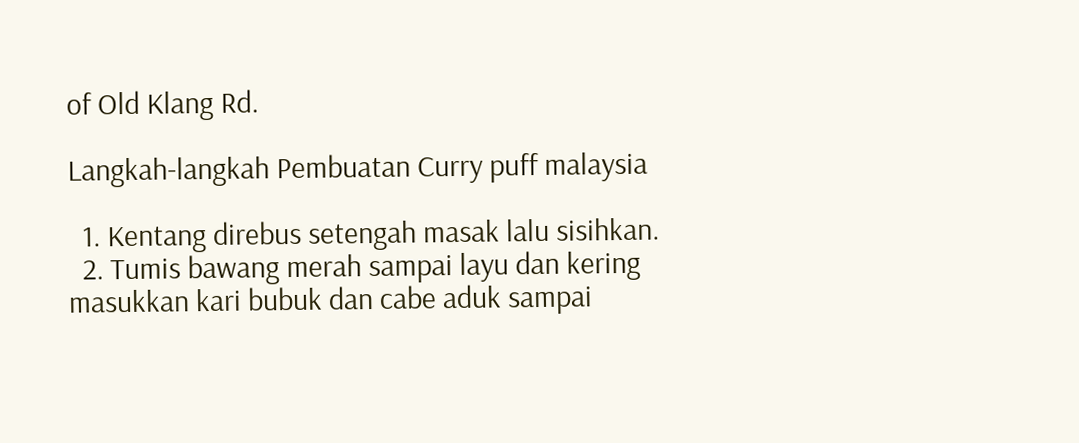of Old Klang Rd.

Langkah-langkah Pembuatan Curry puff malaysia

  1. Kentang direbus setengah masak lalu sisihkan.
  2. Tumis bawang merah sampai layu dan kering masukkan kari bubuk dan cabe aduk sampai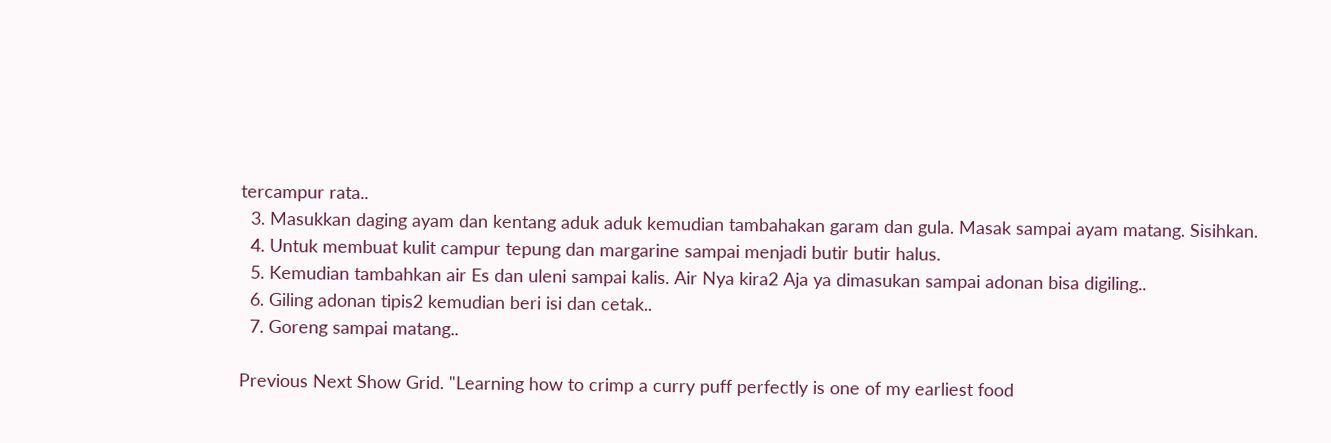tercampur rata..
  3. Masukkan daging ayam dan kentang aduk aduk kemudian tambahakan garam dan gula. Masak sampai ayam matang. Sisihkan.
  4. Untuk membuat kulit campur tepung dan margarine sampai menjadi butir butir halus.
  5. Kemudian tambahkan air Es dan uleni sampai kalis. Air Nya kira2 Aja ya dimasukan sampai adonan bisa digiling..
  6. Giling adonan tipis2 kemudian beri isi dan cetak..
  7. Goreng sampai matang..

Previous Next Show Grid. "Learning how to crimp a curry puff perfectly is one of my earliest food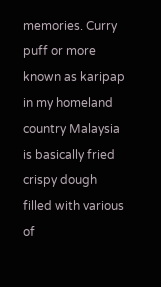memories. Curry puff or more known as karipap in my homeland country Malaysia is basically fried crispy dough filled with various of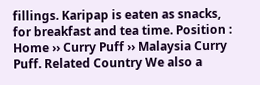fillings. Karipap is eaten as snacks, for breakfast and tea time. Position : Home ›› Curry Puff ›› Malaysia Curry Puff. Related Country We also a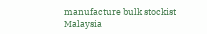manufacture bulk stockist Malaysia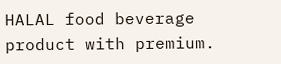HALAL food beverage product with premium.